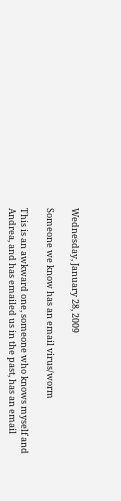Wednesday, January 28, 2009

Someone we know has an email virus/worm

This is an awkward one, someone who knows myself and Andrea, and has emailed us in the past, has an email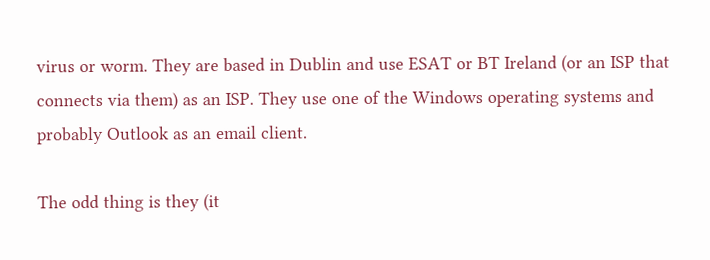virus or worm. They are based in Dublin and use ESAT or BT Ireland (or an ISP that connects via them) as an ISP. They use one of the Windows operating systems and probably Outlook as an email client.

The odd thing is they (it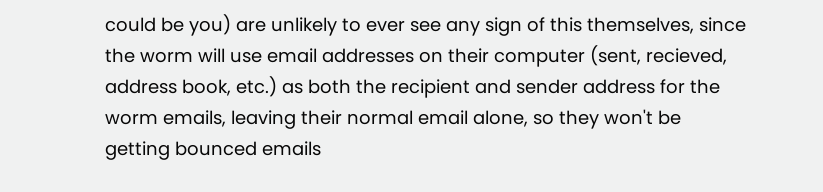could be you) are unlikely to ever see any sign of this themselves, since the worm will use email addresses on their computer (sent, recieved, address book, etc.) as both the recipient and sender address for the worm emails, leaving their normal email alone, so they won't be getting bounced emails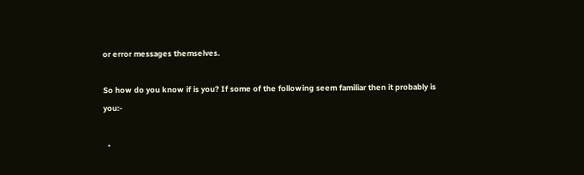or error messages themselves.

So how do you know if is you? If some of the following seem familiar then it probably is you:-

  •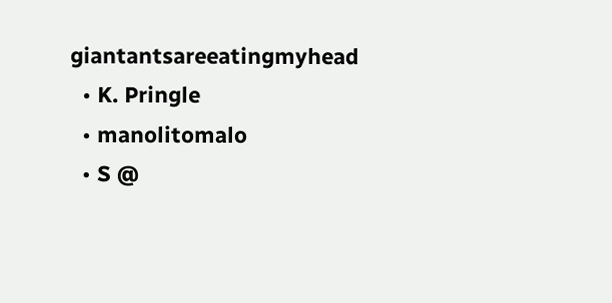giantantsareeatingmyhead
  • K. Pringle
  • manolitomalo
  • S @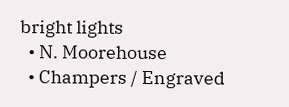bright lights
  • N. Moorehouse
  • Champers / Engraved